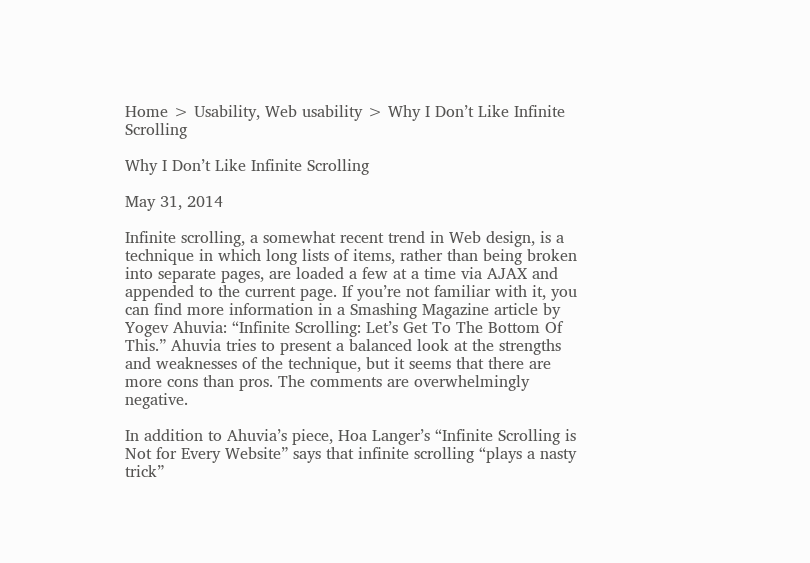Home > Usability, Web usability > Why I Don’t Like Infinite Scrolling

Why I Don’t Like Infinite Scrolling

May 31, 2014

Infinite scrolling, a somewhat recent trend in Web design, is a technique in which long lists of items, rather than being broken into separate pages, are loaded a few at a time via AJAX and appended to the current page. If you’re not familiar with it, you can find more information in a Smashing Magazine article by Yogev Ahuvia: “Infinite Scrolling: Let’s Get To The Bottom Of This.” Ahuvia tries to present a balanced look at the strengths and weaknesses of the technique, but it seems that there are more cons than pros. The comments are overwhelmingly negative.

In addition to Ahuvia’s piece, Hoa Langer’s “Infinite Scrolling is Not for Every Website” says that infinite scrolling “plays a nasty trick”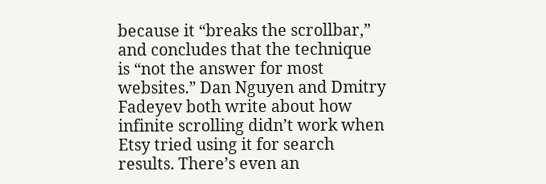because it “breaks the scrollbar,” and concludes that the technique is “not the answer for most websites.” Dan Nguyen and Dmitry Fadeyev both write about how infinite scrolling didn’t work when Etsy tried using it for search results. There’s even an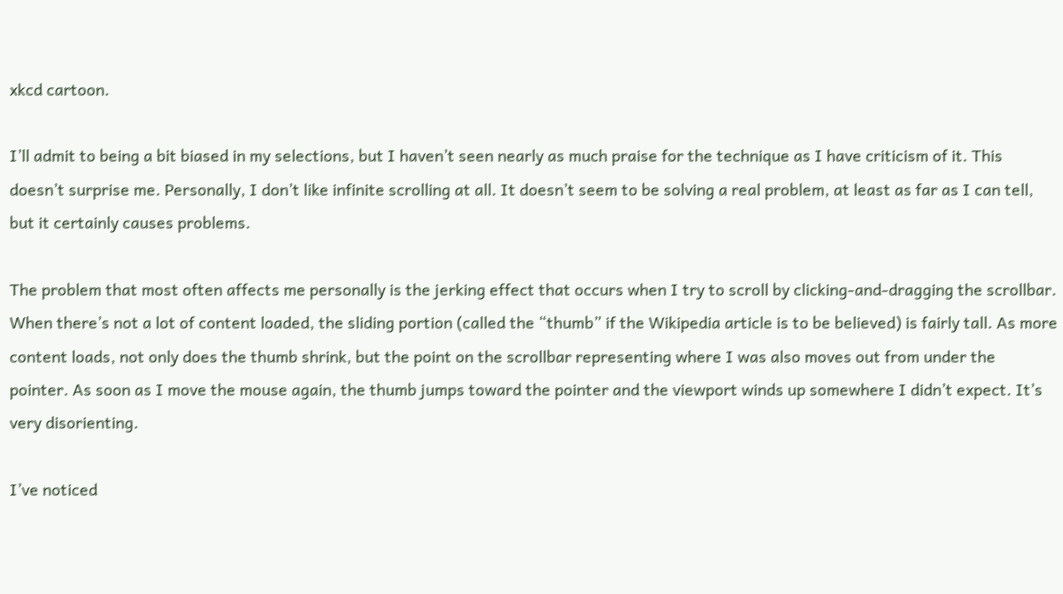xkcd cartoon.

I’ll admit to being a bit biased in my selections, but I haven’t seen nearly as much praise for the technique as I have criticism of it. This doesn’t surprise me. Personally, I don’t like infinite scrolling at all. It doesn’t seem to be solving a real problem, at least as far as I can tell, but it certainly causes problems.

The problem that most often affects me personally is the jerking effect that occurs when I try to scroll by clicking-and-dragging the scrollbar. When there’s not a lot of content loaded, the sliding portion (called the “thumb” if the Wikipedia article is to be believed) is fairly tall. As more content loads, not only does the thumb shrink, but the point on the scrollbar representing where I was also moves out from under the pointer. As soon as I move the mouse again, the thumb jumps toward the pointer and the viewport winds up somewhere I didn’t expect. It’s very disorienting.

I’ve noticed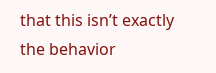that this isn’t exactly the behavior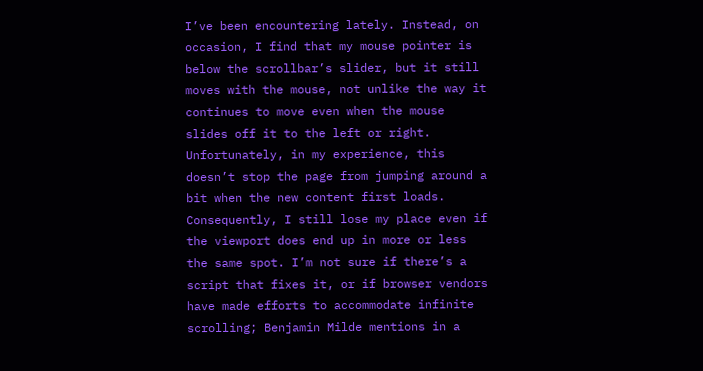I’ve been encountering lately. Instead, on occasion, I find that my mouse pointer is below the scrollbar’s slider, but it still moves with the mouse, not unlike the way it continues to move even when the mouse slides off it to the left or right. Unfortunately, in my experience, this doesn’t stop the page from jumping around a bit when the new content first loads. Consequently, I still lose my place even if the viewport does end up in more or less the same spot. I’m not sure if there’s a script that fixes it, or if browser vendors have made efforts to accommodate infinite scrolling; Benjamin Milde mentions in a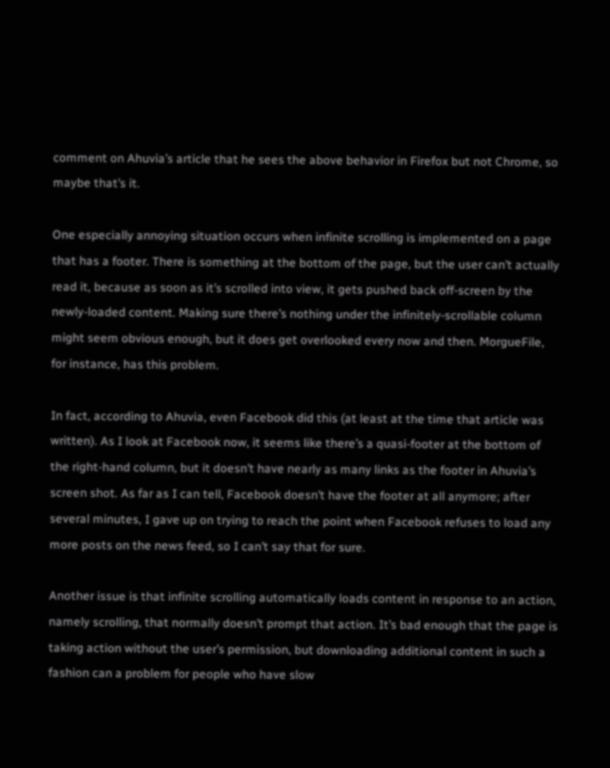comment on Ahuvia’s article that he sees the above behavior in Firefox but not Chrome, so maybe that’s it.

One especially annoying situation occurs when infinite scrolling is implemented on a page that has a footer. There is something at the bottom of the page, but the user can’t actually read it, because as soon as it’s scrolled into view, it gets pushed back off-screen by the newly-loaded content. Making sure there’s nothing under the infinitely-scrollable column might seem obvious enough, but it does get overlooked every now and then. MorgueFile, for instance, has this problem.

In fact, according to Ahuvia, even Facebook did this (at least at the time that article was written). As I look at Facebook now, it seems like there’s a quasi-footer at the bottom of the right-hand column, but it doesn’t have nearly as many links as the footer in Ahuvia’s screen shot. As far as I can tell, Facebook doesn’t have the footer at all anymore; after several minutes, I gave up on trying to reach the point when Facebook refuses to load any more posts on the news feed, so I can’t say that for sure.

Another issue is that infinite scrolling automatically loads content in response to an action, namely scrolling, that normally doesn’t prompt that action. It’s bad enough that the page is taking action without the user’s permission, but downloading additional content in such a fashion can a problem for people who have slow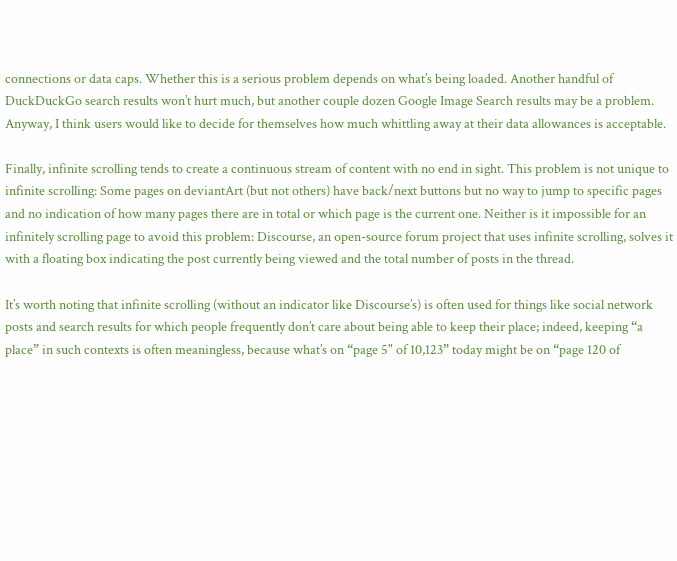connections or data caps. Whether this is a serious problem depends on what’s being loaded. Another handful of DuckDuckGo search results won’t hurt much, but another couple dozen Google Image Search results may be a problem. Anyway, I think users would like to decide for themselves how much whittling away at their data allowances is acceptable.

Finally, infinite scrolling tends to create a continuous stream of content with no end in sight. This problem is not unique to infinite scrolling: Some pages on deviantArt (but not others) have back/next buttons but no way to jump to specific pages and no indication of how many pages there are in total or which page is the current one. Neither is it impossible for an infinitely scrolling page to avoid this problem: Discourse, an open-source forum project that uses infinite scrolling, solves it with a floating box indicating the post currently being viewed and the total number of posts in the thread.

It’s worth noting that infinite scrolling (without an indicator like Discourse’s) is often used for things like social network posts and search results for which people frequently don’t care about being able to keep their place; indeed, keeping “a place” in such contexts is often meaningless, because what’s on “page 5" of 10,123” today might be on “page 120 of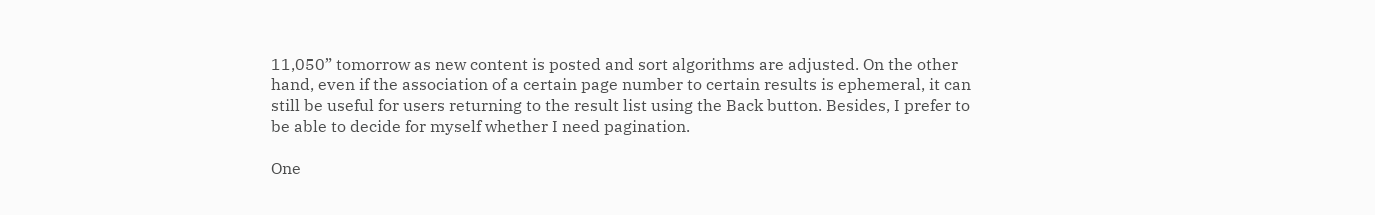11,050” tomorrow as new content is posted and sort algorithms are adjusted. On the other hand, even if the association of a certain page number to certain results is ephemeral, it can still be useful for users returning to the result list using the Back button. Besides, I prefer to be able to decide for myself whether I need pagination.

One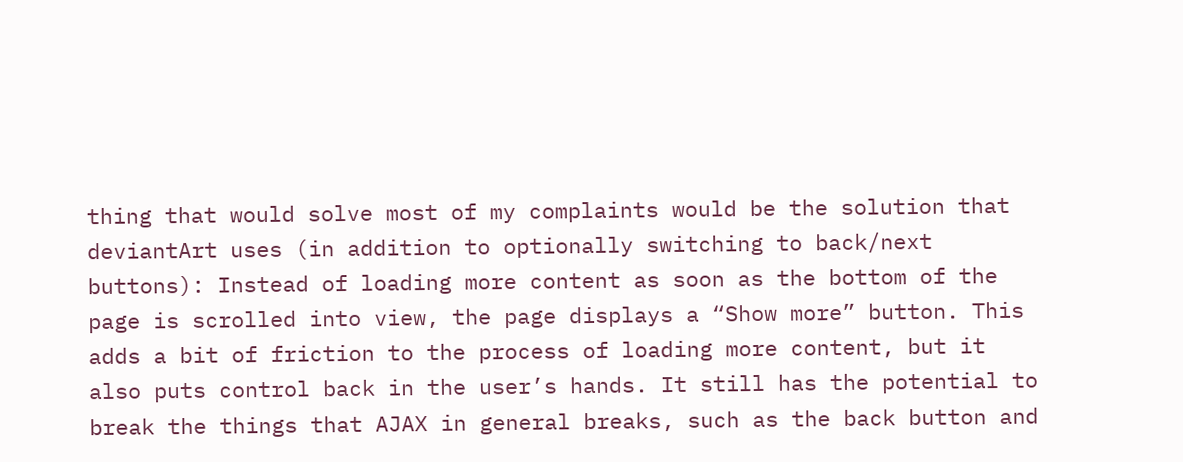thing that would solve most of my complaints would be the solution that deviantArt uses (in addition to optionally switching to back/next buttons): Instead of loading more content as soon as the bottom of the page is scrolled into view, the page displays a “Show more” button. This adds a bit of friction to the process of loading more content, but it also puts control back in the user’s hands. It still has the potential to break the things that AJAX in general breaks, such as the back button and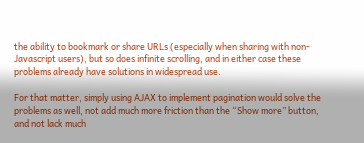the ability to bookmark or share URLs (especially when sharing with non-Javascript users), but so does infinite scrolling, and in either case these problems already have solutions in widespread use.

For that matter, simply using AJAX to implement pagination would solve the problems as well, not add much more friction than the “Show more” button, and not lack much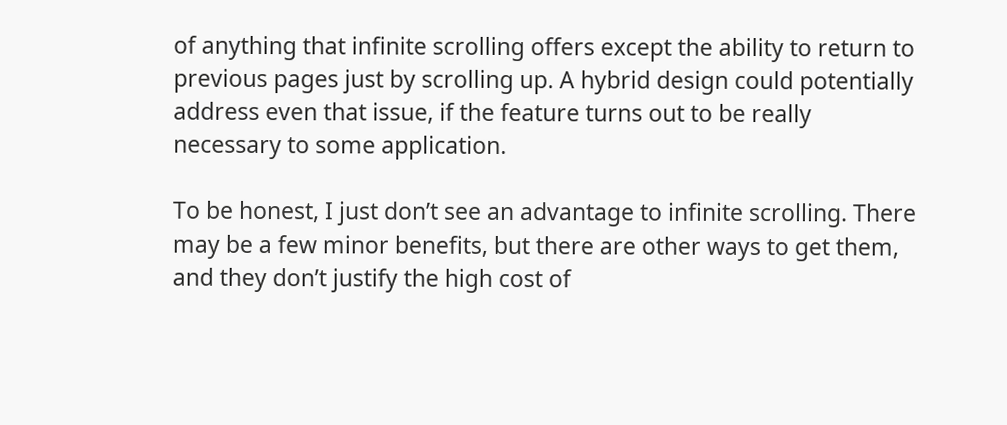of anything that infinite scrolling offers except the ability to return to previous pages just by scrolling up. A hybrid design could potentially address even that issue, if the feature turns out to be really necessary to some application.

To be honest, I just don’t see an advantage to infinite scrolling. There may be a few minor benefits, but there are other ways to get them, and they don’t justify the high cost of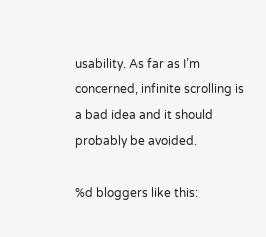usability. As far as I’m concerned, infinite scrolling is a bad idea and it should probably be avoided.

%d bloggers like this: